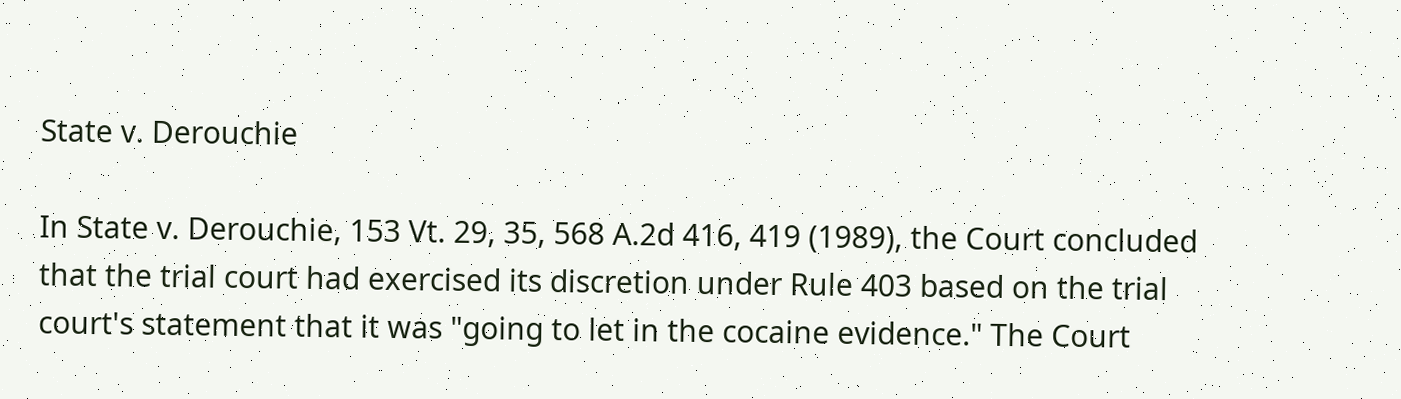State v. Derouchie

In State v. Derouchie, 153 Vt. 29, 35, 568 A.2d 416, 419 (1989), the Court concluded that the trial court had exercised its discretion under Rule 403 based on the trial court's statement that it was "going to let in the cocaine evidence." The Court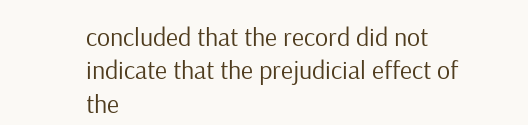concluded that the record did not indicate that the prejudicial effect of the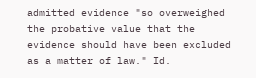admitted evidence "so overweighed the probative value that the evidence should have been excluded as a matter of law." Id.